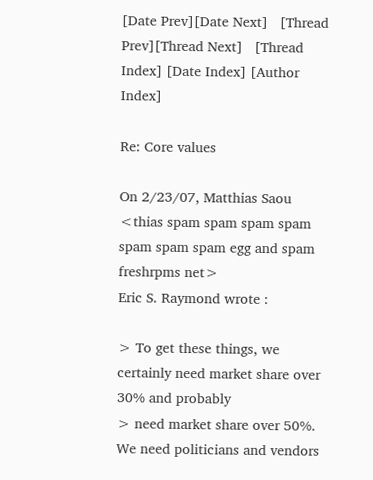[Date Prev][Date Next]   [Thread Prev][Thread Next]   [Thread Index] [Date Index] [Author Index]

Re: Core values

On 2/23/07, Matthias Saou
<thias spam spam spam spam spam spam spam egg and spam freshrpms net>
Eric S. Raymond wrote :

> To get these things, we certainly need market share over 30% and probably
> need market share over 50%.  We need politicians and vendors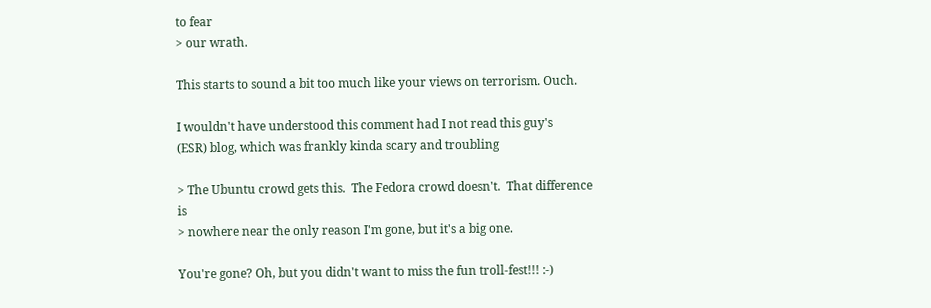to fear
> our wrath.

This starts to sound a bit too much like your views on terrorism. Ouch.

I wouldn't have understood this comment had I not read this guy's
(ESR) blog, which was frankly kinda scary and troubling

> The Ubuntu crowd gets this.  The Fedora crowd doesn't.  That difference is
> nowhere near the only reason I'm gone, but it's a big one.

You're gone? Oh, but you didn't want to miss the fun troll-fest!!! :-)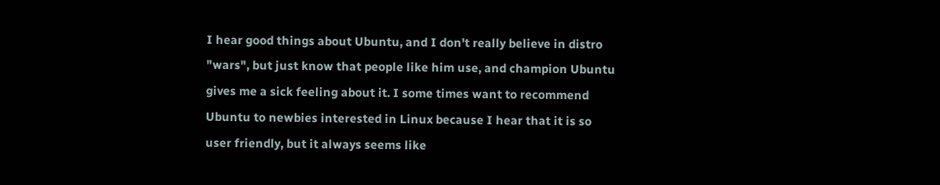I hear good things about Ubuntu, and I don't really believe in distro
"wars", but just know that people like him use, and champion Ubuntu
gives me a sick feeling about it. I some times want to recommend
Ubuntu to newbies interested in Linux because I hear that it is so
user friendly, but it always seems like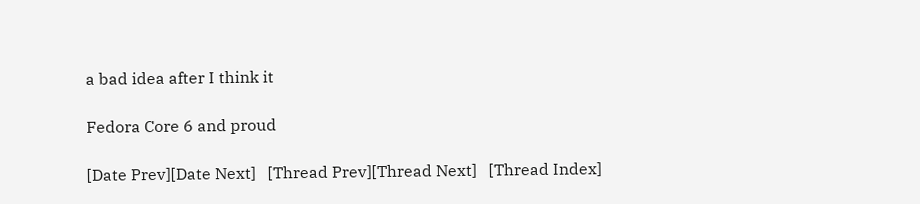a bad idea after I think it

Fedora Core 6 and proud

[Date Prev][Date Next]   [Thread Prev][Thread Next]   [Thread Index]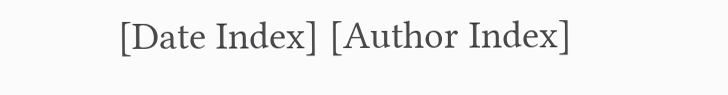[Date Index] [Author Index]